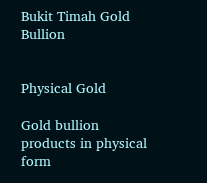Bukit Timah Gold Bullion


Physical Gold

Gold bullion products in physical form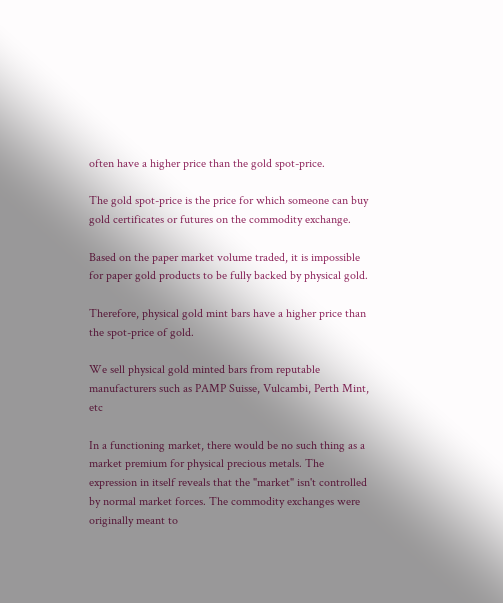often have a higher price than the gold spot-price.

The gold spot-price is the price for which someone can buy gold certificates or futures on the commodity exchange.

Based on the paper market volume traded, it is impossible for paper gold products to be fully backed by physical gold.

Therefore, physical gold mint bars have a higher price than the spot-price of gold.

We sell physical gold minted bars from reputable manufacturers such as PAMP Suisse, Vulcambi, Perth Mint, etc

In a functioning market, there would be no such thing as a market premium for physical precious metals. The expression in itself reveals that the "market" isn't controlled by normal market forces. The commodity exchanges were originally meant to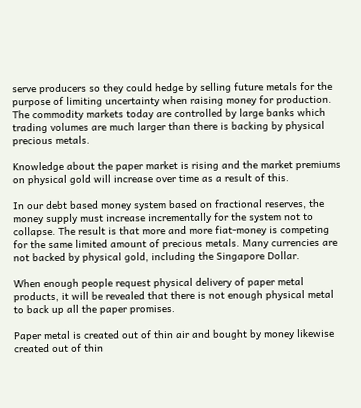serve producers so they could hedge by selling future metals for the purpose of limiting uncertainty when raising money for production. The commodity markets today are controlled by large banks which trading volumes are much larger than there is backing by physical precious metals.

Knowledge about the paper market is rising and the market premiums on physical gold will increase over time as a result of this.

In our debt based money system based on fractional reserves, the money supply must increase incrementally for the system not to collapse. The result is that more and more fiat-money is competing for the same limited amount of precious metals. Many currencies are not backed by physical gold, including the Singapore Dollar.

When enough people request physical delivery of paper metal products, it will be revealed that there is not enough physical metal to back up all the paper promises.

Paper metal is created out of thin air and bought by money likewise created out of thin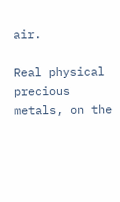air.

Real physical precious metals, on the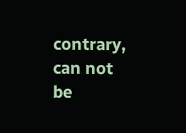contrary, can not be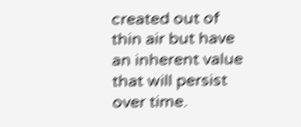created out of thin air but have an inherent value that will persist over time.